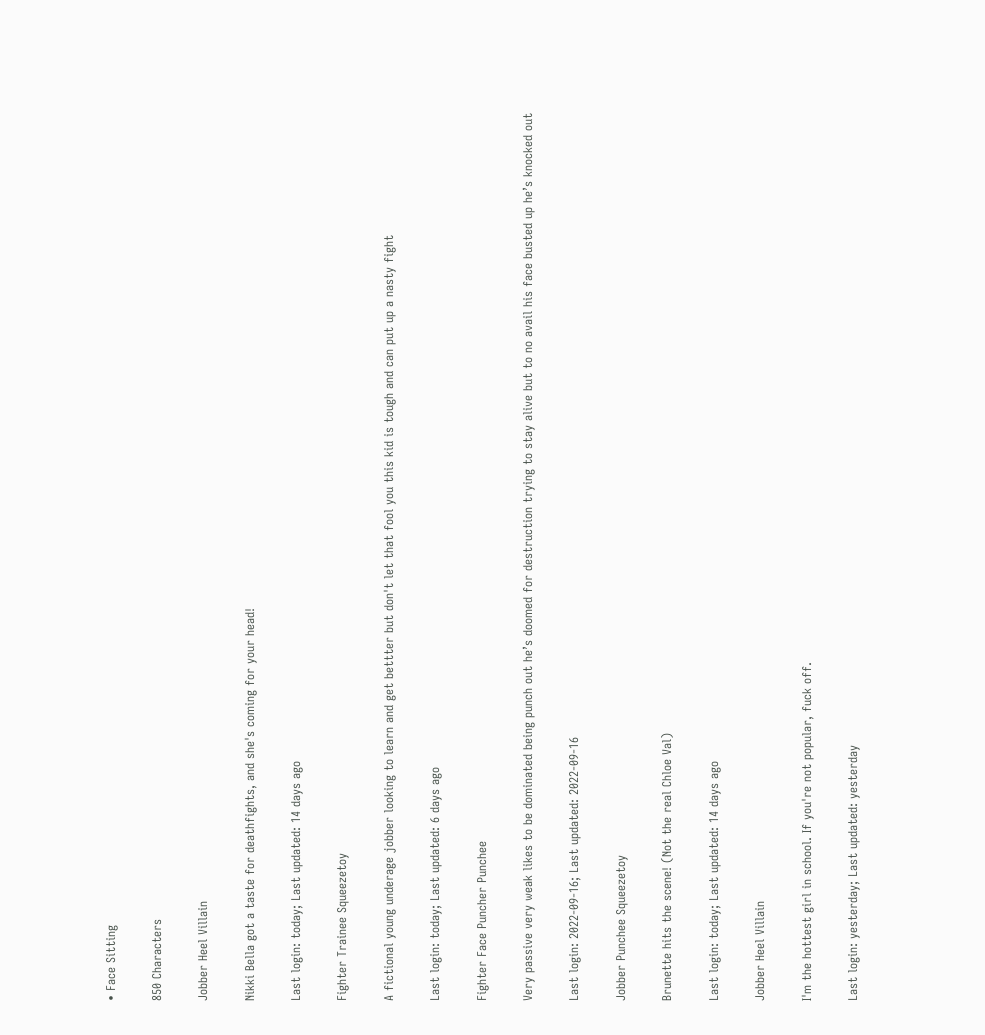• Face Sitting

850 Characters

Jobber Heel Villain

Nikki Bella got a taste for deathfights, and she's coming for your head!

Last login: today; Last updated: 14 days ago

Fighter Trainee Squeezetoy

A fictional young underage jobber looking to learn and get bettter but don't let that fool you this kid is tough and can put up a nasty fight

Last login: today; Last updated: 6 days ago

Fighter Face Puncher Punchee

Very passive very weak likes to be dominated being punch out he’s doomed for destruction trying to stay alive but to no avail his face busted up he’s knocked out

Last login: 2022-09-16; Last updated: 2022-09-16

Jobber Punchee Squeezetoy

Brunette hits the scene! (Not the real Chloe Val)

Last login: today; Last updated: 14 days ago

Jobber Heel Villain

I'm the hottest girl in school. If you're not popular, fuck off.

Last login: yesterday; Last updated: yesterday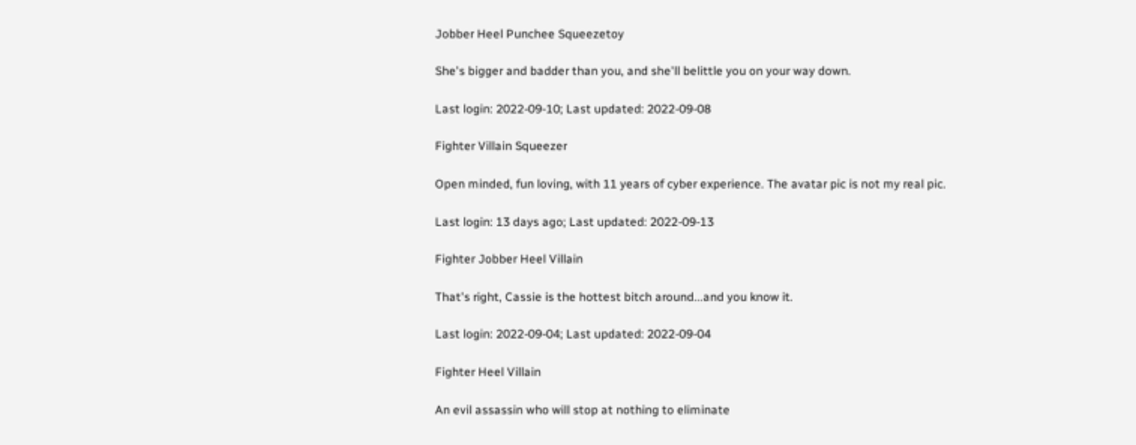Jobber Heel Punchee Squeezetoy

She's bigger and badder than you, and she'll belittle you on your way down.

Last login: 2022-09-10; Last updated: 2022-09-08

Fighter Villain Squeezer

Open minded, fun loving, with 11 years of cyber experience. The avatar pic is not my real pic.

Last login: 13 days ago; Last updated: 2022-09-13

Fighter Jobber Heel Villain

That's right, Cassie is the hottest bitch around...and you know it.

Last login: 2022-09-04; Last updated: 2022-09-04

Fighter Heel Villain

An evil assassin who will stop at nothing to eliminate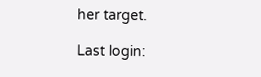her target.

Last login: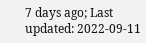7 days ago; Last updated: 2022-09-11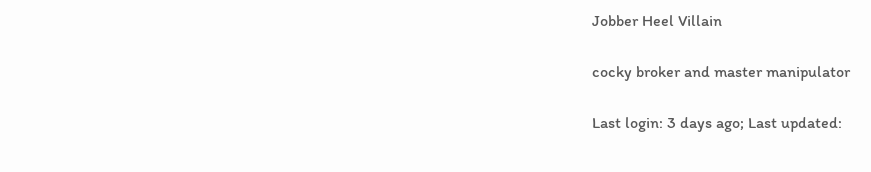Jobber Heel Villain

cocky broker and master manipulator

Last login: 3 days ago; Last updated: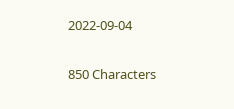2022-09-04

850 Characters